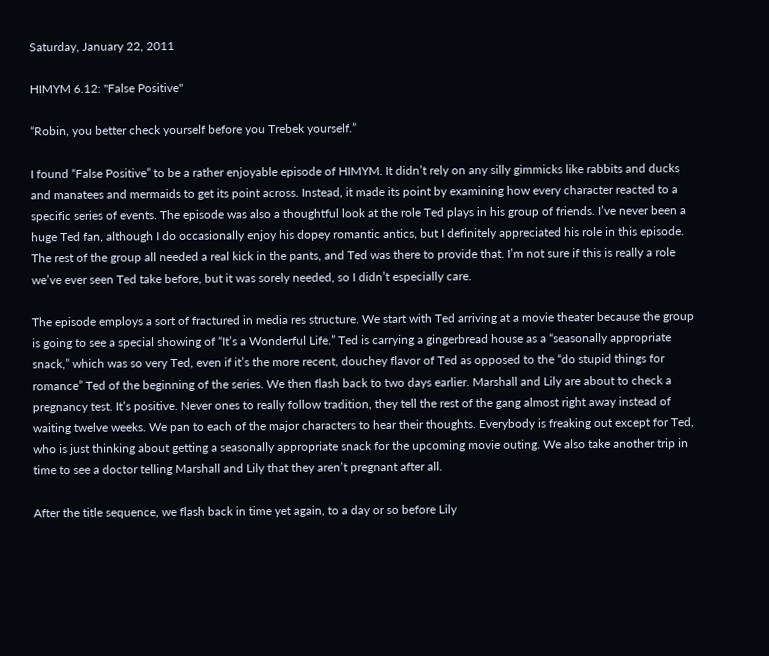Saturday, January 22, 2011

HIMYM 6.12: "False Positive"

“Robin, you better check yourself before you Trebek yourself.”

I found “False Positive” to be a rather enjoyable episode of HIMYM. It didn’t rely on any silly gimmicks like rabbits and ducks and manatees and mermaids to get its point across. Instead, it made its point by examining how every character reacted to a specific series of events. The episode was also a thoughtful look at the role Ted plays in his group of friends. I’ve never been a huge Ted fan, although I do occasionally enjoy his dopey romantic antics, but I definitely appreciated his role in this episode. The rest of the group all needed a real kick in the pants, and Ted was there to provide that. I’m not sure if this is really a role we’ve ever seen Ted take before, but it was sorely needed, so I didn’t especially care.

The episode employs a sort of fractured in media res structure. We start with Ted arriving at a movie theater because the group is going to see a special showing of “It’s a Wonderful Life.” Ted is carrying a gingerbread house as a “seasonally appropriate snack,” which was so very Ted, even if it’s the more recent, douchey flavor of Ted as opposed to the “do stupid things for romance” Ted of the beginning of the series. We then flash back to two days earlier. Marshall and Lily are about to check a pregnancy test. It’s positive. Never ones to really follow tradition, they tell the rest of the gang almost right away instead of waiting twelve weeks. We pan to each of the major characters to hear their thoughts. Everybody is freaking out except for Ted, who is just thinking about getting a seasonally appropriate snack for the upcoming movie outing. We also take another trip in time to see a doctor telling Marshall and Lily that they aren’t pregnant after all.

After the title sequence, we flash back in time yet again, to a day or so before Lily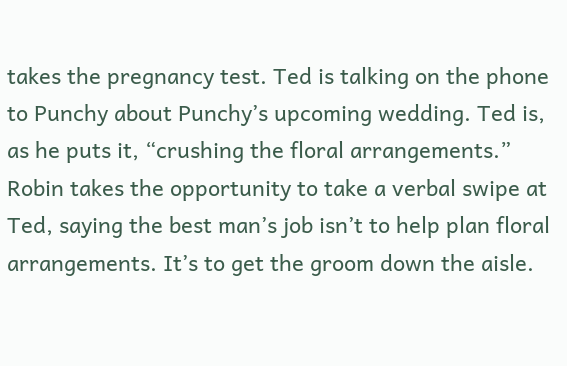takes the pregnancy test. Ted is talking on the phone to Punchy about Punchy’s upcoming wedding. Ted is, as he puts it, “crushing the floral arrangements.” Robin takes the opportunity to take a verbal swipe at Ted, saying the best man’s job isn’t to help plan floral arrangements. It’s to get the groom down the aisle.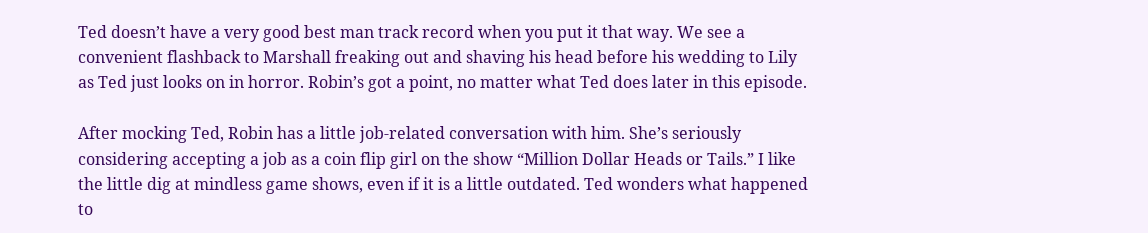Ted doesn’t have a very good best man track record when you put it that way. We see a convenient flashback to Marshall freaking out and shaving his head before his wedding to Lily as Ted just looks on in horror. Robin’s got a point, no matter what Ted does later in this episode.

After mocking Ted, Robin has a little job-related conversation with him. She’s seriously considering accepting a job as a coin flip girl on the show “Million Dollar Heads or Tails.” I like the little dig at mindless game shows, even if it is a little outdated. Ted wonders what happened to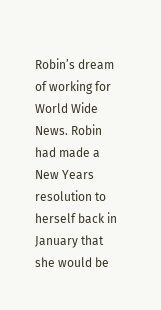Robin’s dream of working for World Wide News. Robin had made a New Years resolution to herself back in January that she would be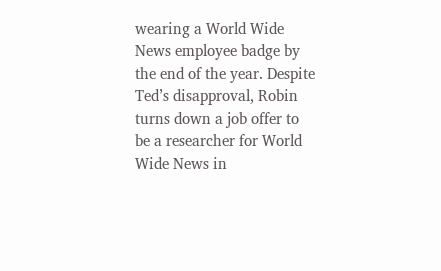wearing a World Wide News employee badge by the end of the year. Despite Ted’s disapproval, Robin turns down a job offer to be a researcher for World Wide News in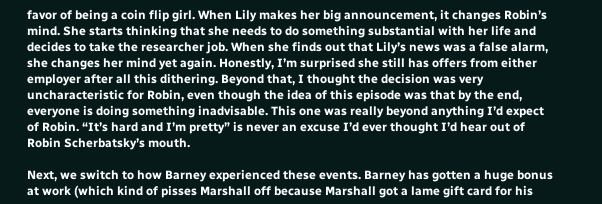favor of being a coin flip girl. When Lily makes her big announcement, it changes Robin’s mind. She starts thinking that she needs to do something substantial with her life and decides to take the researcher job. When she finds out that Lily’s news was a false alarm, she changes her mind yet again. Honestly, I’m surprised she still has offers from either employer after all this dithering. Beyond that, I thought the decision was very uncharacteristic for Robin, even though the idea of this episode was that by the end, everyone is doing something inadvisable. This one was really beyond anything I’d expect of Robin. “It’s hard and I’m pretty” is never an excuse I’d ever thought I’d hear out of Robin Scherbatsky’s mouth.

Next, we switch to how Barney experienced these events. Barney has gotten a huge bonus at work (which kind of pisses Marshall off because Marshall got a lame gift card for his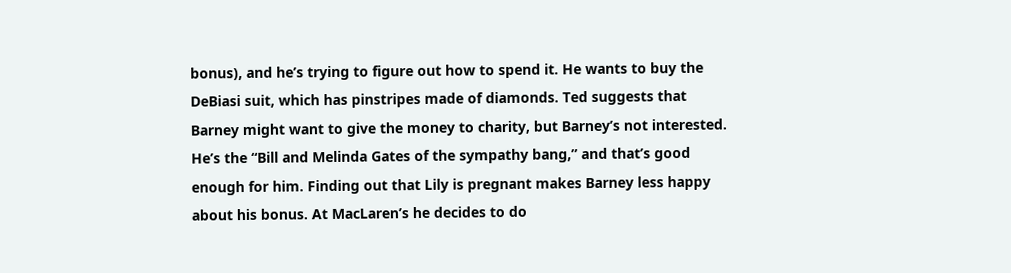bonus), and he’s trying to figure out how to spend it. He wants to buy the DeBiasi suit, which has pinstripes made of diamonds. Ted suggests that Barney might want to give the money to charity, but Barney’s not interested. He’s the “Bill and Melinda Gates of the sympathy bang,” and that’s good enough for him. Finding out that Lily is pregnant makes Barney less happy about his bonus. At MacLaren’s he decides to do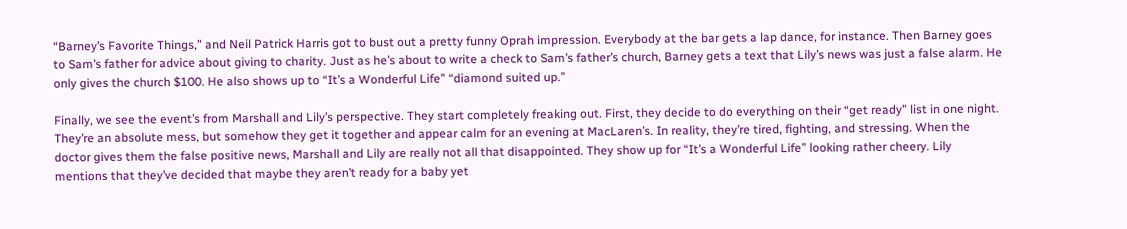“Barney’s Favorite Things,” and Neil Patrick Harris got to bust out a pretty funny Oprah impression. Everybody at the bar gets a lap dance, for instance. Then Barney goes to Sam’s father for advice about giving to charity. Just as he’s about to write a check to Sam’s father’s church, Barney gets a text that Lily’s news was just a false alarm. He only gives the church $100. He also shows up to “It’s a Wonderful Life” “diamond suited up.”

Finally, we see the event’s from Marshall and Lily’s perspective. They start completely freaking out. First, they decide to do everything on their “get ready” list in one night. They’re an absolute mess, but somehow they get it together and appear calm for an evening at MacLaren’s. In reality, they’re tired, fighting, and stressing. When the doctor gives them the false positive news, Marshall and Lily are really not all that disappointed. They show up for “It’s a Wonderful Life” looking rather cheery. Lily mentions that they’ve decided that maybe they aren’t ready for a baby yet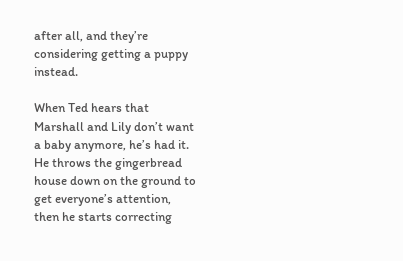after all, and they’re considering getting a puppy instead.

When Ted hears that Marshall and Lily don’t want a baby anymore, he’s had it. He throws the gingerbread house down on the ground to get everyone’s attention, then he starts correcting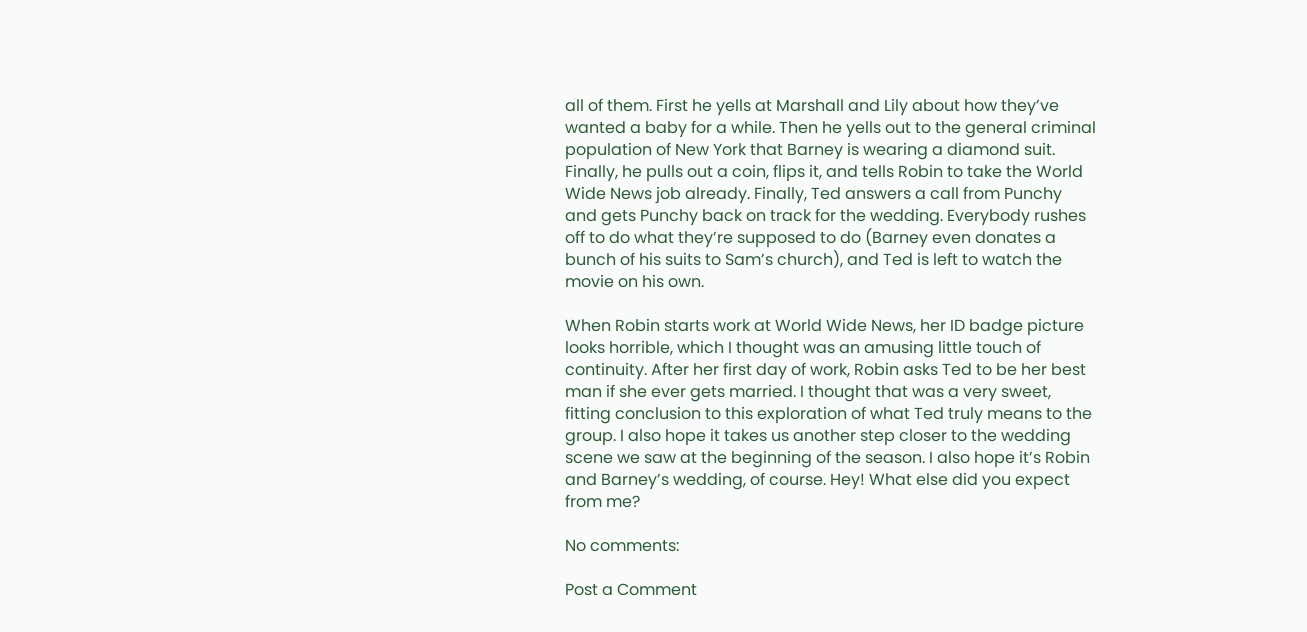all of them. First he yells at Marshall and Lily about how they’ve wanted a baby for a while. Then he yells out to the general criminal population of New York that Barney is wearing a diamond suit. Finally, he pulls out a coin, flips it, and tells Robin to take the World Wide News job already. Finally, Ted answers a call from Punchy and gets Punchy back on track for the wedding. Everybody rushes off to do what they’re supposed to do (Barney even donates a bunch of his suits to Sam’s church), and Ted is left to watch the movie on his own.

When Robin starts work at World Wide News, her ID badge picture looks horrible, which I thought was an amusing little touch of continuity. After her first day of work, Robin asks Ted to be her best man if she ever gets married. I thought that was a very sweet, fitting conclusion to this exploration of what Ted truly means to the group. I also hope it takes us another step closer to the wedding scene we saw at the beginning of the season. I also hope it’s Robin and Barney’s wedding, of course. Hey! What else did you expect from me?

No comments:

Post a Comment